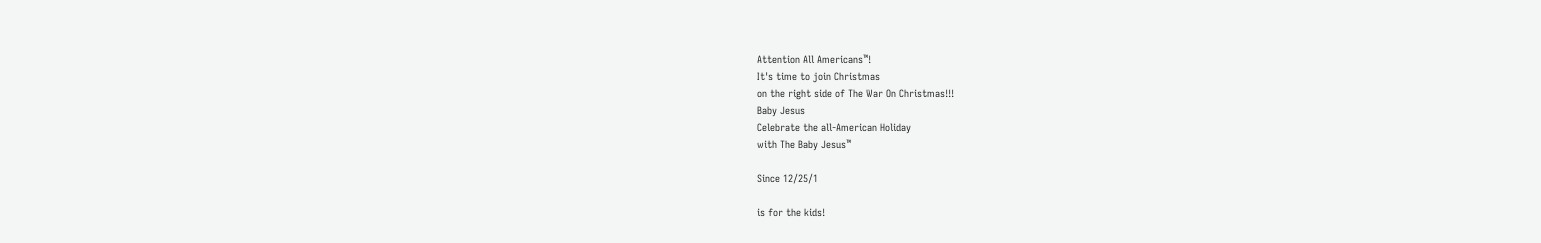Attention All Americans™!
It's time to join Christmas
on the right side of The War On Christmas!!!
Baby Jesus
Celebrate the all-American Holiday
with The Baby Jesus™

Since 12/25/1

is for the kids!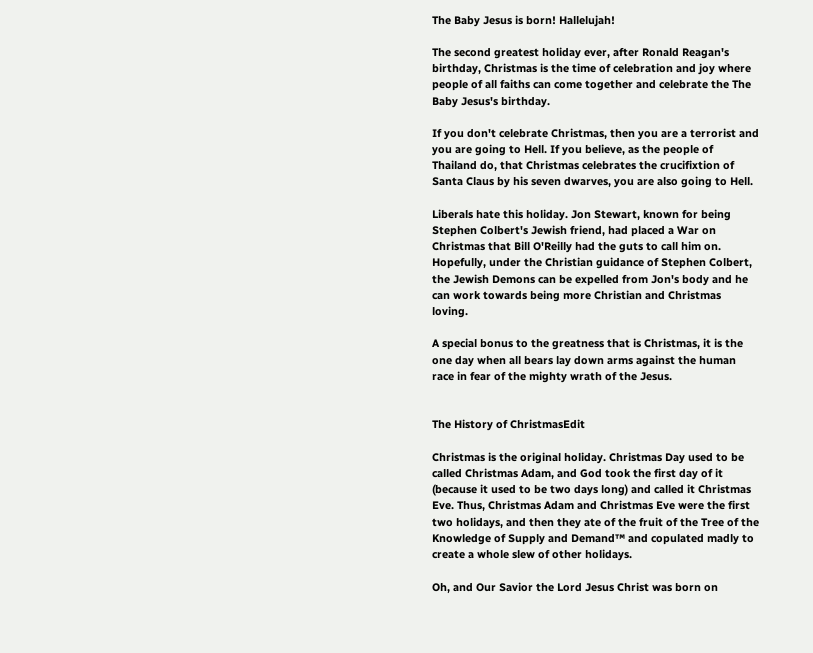The Baby Jesus is born! Hallelujah!

The second greatest holiday ever, after Ronald Reagan's birthday, Christmas is the time of celebration and joy where people of all faiths can come together and celebrate the The Baby Jesus's birthday.

If you don't celebrate Christmas, then you are a terrorist and you are going to Hell. If you believe, as the people of Thailand do, that Christmas celebrates the crucifixtion of Santa Claus by his seven dwarves, you are also going to Hell.

Liberals hate this holiday. Jon Stewart, known for being Stephen Colbert's Jewish friend, had placed a War on Christmas that Bill O'Reilly had the guts to call him on. Hopefully, under the Christian guidance of Stephen Colbert, the Jewish Demons can be expelled from Jon's body and he can work towards being more Christian and Christmas loving.

A special bonus to the greatness that is Christmas, it is the one day when all bears lay down arms against the human race in fear of the mighty wrath of the Jesus.


The History of ChristmasEdit

Christmas is the original holiday. Christmas Day used to be called Christmas Adam, and God took the first day of it (because it used to be two days long) and called it Christmas Eve. Thus, Christmas Adam and Christmas Eve were the first two holidays, and then they ate of the fruit of the Tree of the Knowledge of Supply and Demand™ and copulated madly to create a whole slew of other holidays.

Oh, and Our Savior the Lord Jesus Christ was born on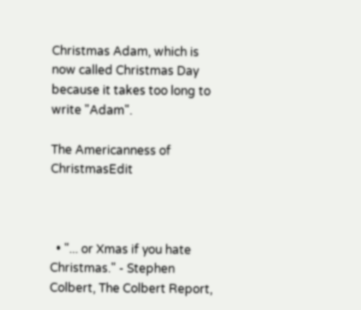Christmas Adam, which is now called Christmas Day because it takes too long to write "Adam".

The Americanness of ChristmasEdit



  • "... or Xmas if you hate Christmas." - Stephen Colbert, The Colbert Report,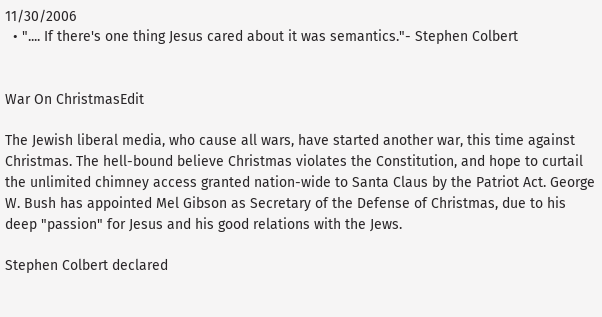11/30/2006
  • ".... If there's one thing Jesus cared about it was semantics."- Stephen Colbert


War On ChristmasEdit

The Jewish liberal media, who cause all wars, have started another war, this time against Christmas. The hell-bound believe Christmas violates the Constitution, and hope to curtail the unlimited chimney access granted nation-wide to Santa Claus by the Patriot Act. George W. Bush has appointed Mel Gibson as Secretary of the Defense of Christmas, due to his deep "passion" for Jesus and his good relations with the Jews.

Stephen Colbert declared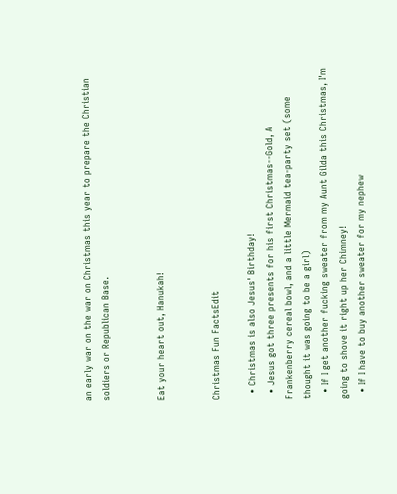an early war on the war on Christmas this year to prepare the Christian soldiers or Republican Base.


Eat your heart out, Hanukah!


Christmas Fun FactsEdit

  • Christmas is also Jesus' Birthday!
  • Jesus got three presents for his first Christmas--Gold, A Frankenberry cereal bowl, and a little Mermaid tea-party set (some thought it was going to be a girl)
  • If I get another fucking sweater from my Aunt Gilda this Christmas, I'm going to shove it right up her Chimney!
  • If I have to buy another sweater for my nephew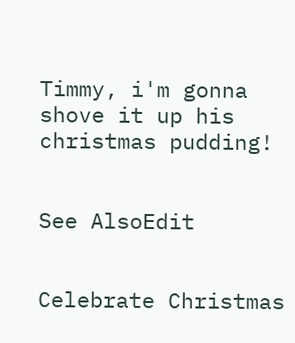Timmy, i'm gonna shove it up his christmas pudding!


See AlsoEdit


Celebrate Christmas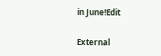in June!Edit

External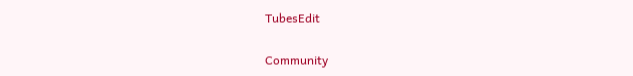TubesEdit

Community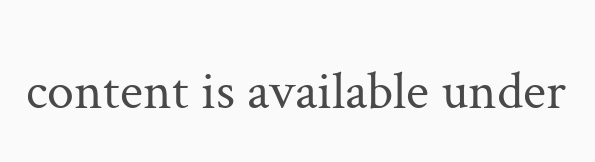content is available under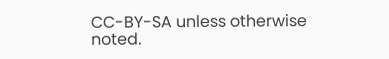CC-BY-SA unless otherwise noted.